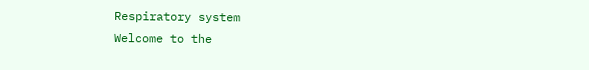Respiratory system
Welcome to the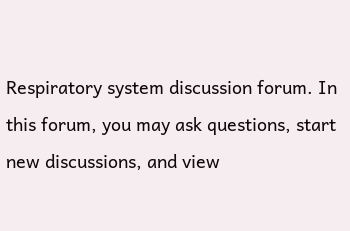Respiratory system discussion forum. In this forum, you may ask questions, start new discussions, and view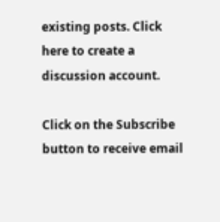existing posts. Click here to create a discussion account.

Click on the Subscribe button to receive email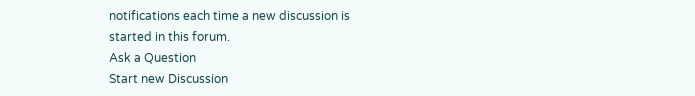notifications each time a new discussion is started in this forum.
Ask a Question
Start new Discussion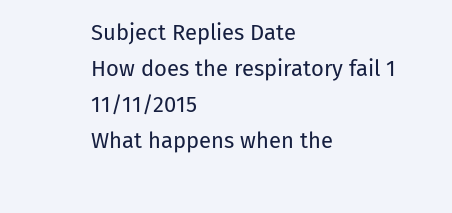Subject Replies Date
How does the respiratory fail 1 11/11/2015
What happens when the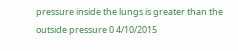pressure inside the lungs is greater than the outside pressure 0 4/10/2015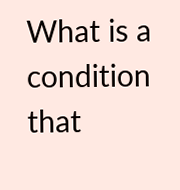What is a condition that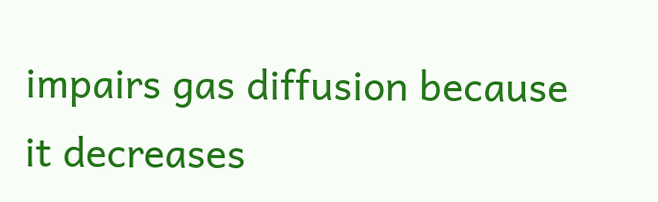impairs gas diffusion because it decreases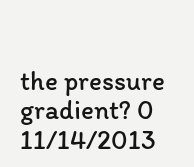the pressure gradient? 0 11/14/2013